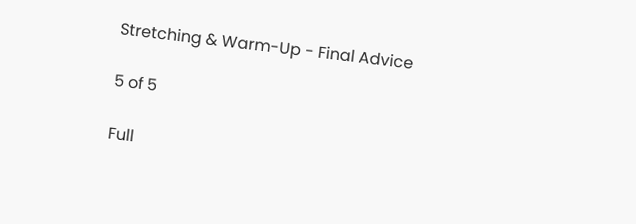Stretching & Warm-Up - Final Advice

5 of 5

Full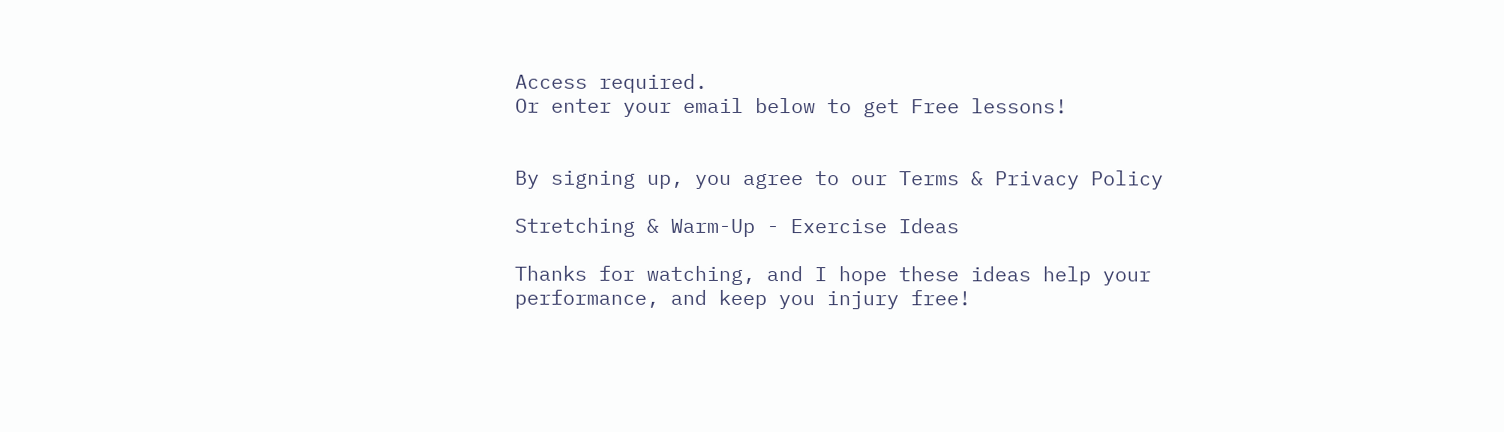Access required.
Or enter your email below to get Free lessons!


By signing up, you agree to our Terms & Privacy Policy

Stretching & Warm-Up - Exercise Ideas

Thanks for watching, and I hope these ideas help your performance, and keep you injury free!